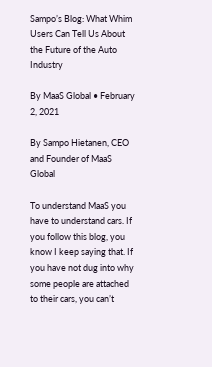Sampo’s Blog: What Whim Users Can Tell Us About the Future of the Auto Industry

By MaaS Global • February 2, 2021

By Sampo Hietanen, CEO and Founder of MaaS Global

To understand MaaS you have to understand cars. If you follow this blog, you know I keep saying that. If you have not dug into why some people are attached to their cars, you can’t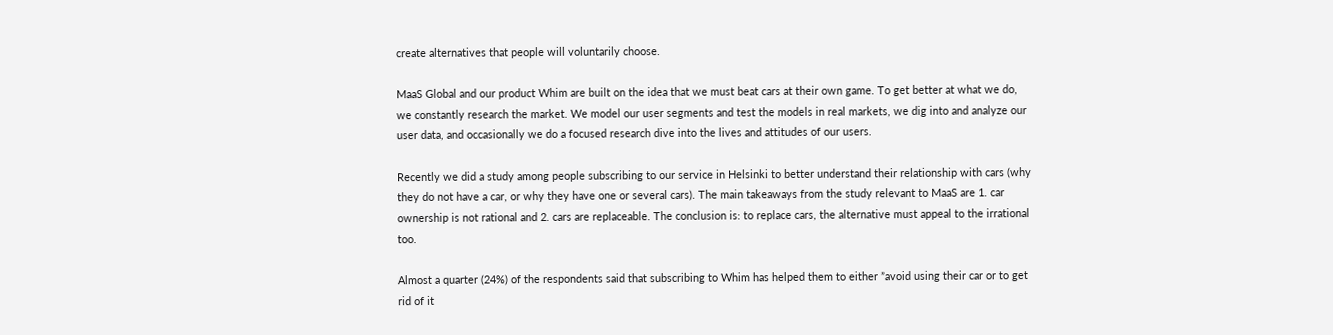create alternatives that people will voluntarily choose.

MaaS Global and our product Whim are built on the idea that we must beat cars at their own game. To get better at what we do, we constantly research the market. We model our user segments and test the models in real markets, we dig into and analyze our user data, and occasionally we do a focused research dive into the lives and attitudes of our users.

Recently we did a study among people subscribing to our service in Helsinki to better understand their relationship with cars (why they do not have a car, or why they have one or several cars). The main takeaways from the study relevant to MaaS are 1. car ownership is not rational and 2. cars are replaceable. The conclusion is: to replace cars, the alternative must appeal to the irrational too.

Almost a quarter (24%) of the respondents said that subscribing to Whim has helped them to either ”avoid using their car or to get rid of it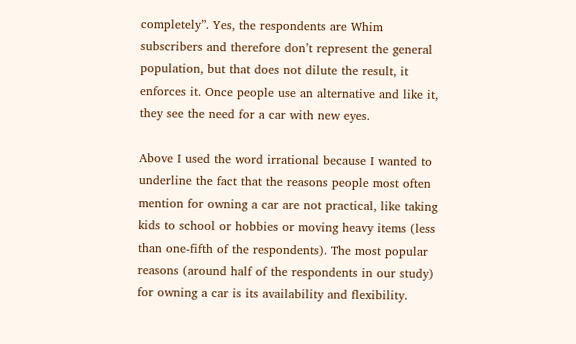completely”. Yes, the respondents are Whim subscribers and therefore don’t represent the general population, but that does not dilute the result, it enforces it. Once people use an alternative and like it, they see the need for a car with new eyes.

Above I used the word irrational because I wanted to underline the fact that the reasons people most often mention for owning a car are not practical, like taking kids to school or hobbies or moving heavy items (less than one-fifth of the respondents). The most popular reasons (around half of the respondents in our study) for owning a car is its availability and flexibility.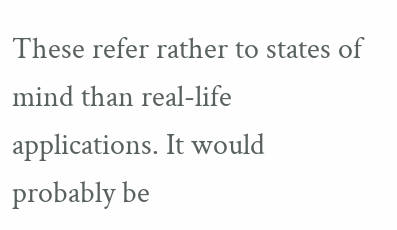These refer rather to states of mind than real-life applications. It would probably be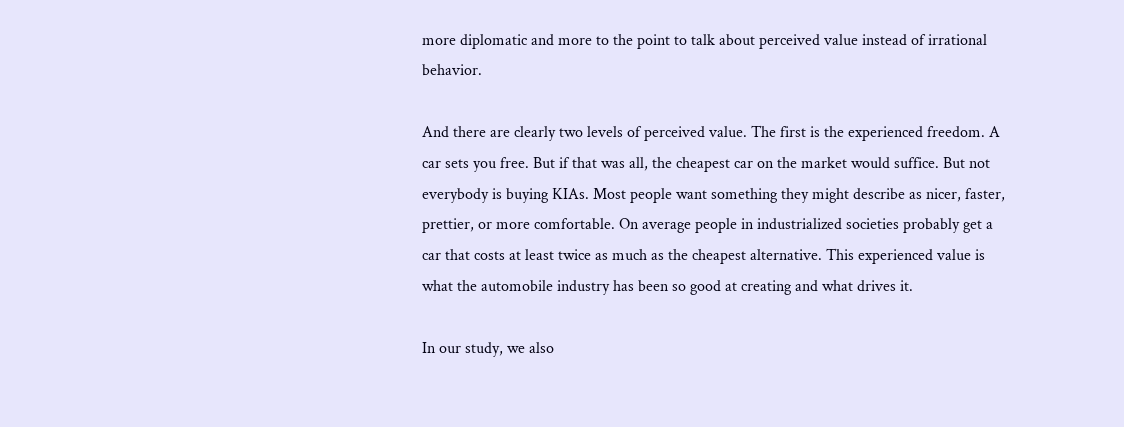more diplomatic and more to the point to talk about perceived value instead of irrational behavior.

And there are clearly two levels of perceived value. The first is the experienced freedom. A car sets you free. But if that was all, the cheapest car on the market would suffice. But not everybody is buying KIAs. Most people want something they might describe as nicer, faster, prettier, or more comfortable. On average people in industrialized societies probably get a car that costs at least twice as much as the cheapest alternative. This experienced value is what the automobile industry has been so good at creating and what drives it.

In our study, we also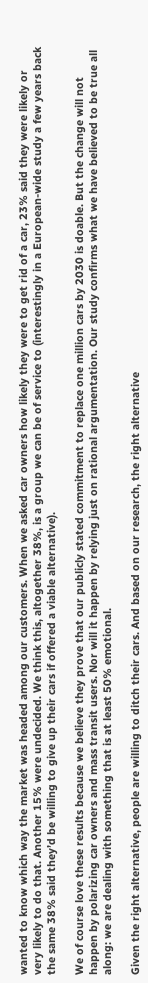wanted to know which way the market was headed among our customers. When we asked car owners how likely they were to get rid of a car, 23% said they were likely or very likely to do that. Another 15% were undecided. We think this, altogether 38%, is a group we can be of service to (interestingly in a European-wide study a few years back the same 38% said they’d be willing to give up their cars if offered a viable alternative).

We of course love these results because we believe they prove that our publicly stated commitment to replace one million cars by 2030 is doable. But the change will not happen by polarizing car owners and mass transit users. Nor will it happen by relying just on rational argumentation. Our study confirms what we have believed to be true all along: we are dealing with something that is at least 50% emotional.

Given the right alternative, people are willing to ditch their cars. And based on our research, the right alternative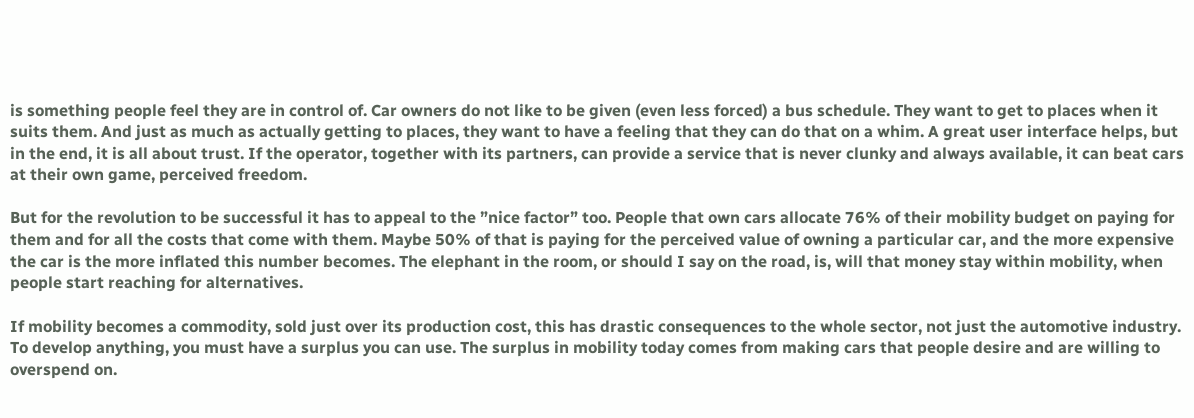is something people feel they are in control of. Car owners do not like to be given (even less forced) a bus schedule. They want to get to places when it suits them. And just as much as actually getting to places, they want to have a feeling that they can do that on a whim. A great user interface helps, but in the end, it is all about trust. If the operator, together with its partners, can provide a service that is never clunky and always available, it can beat cars at their own game, perceived freedom.

But for the revolution to be successful it has to appeal to the ”nice factor” too. People that own cars allocate 76% of their mobility budget on paying for them and for all the costs that come with them. Maybe 50% of that is paying for the perceived value of owning a particular car, and the more expensive the car is the more inflated this number becomes. The elephant in the room, or should I say on the road, is, will that money stay within mobility, when people start reaching for alternatives.

If mobility becomes a commodity, sold just over its production cost, this has drastic consequences to the whole sector, not just the automotive industry. To develop anything, you must have a surplus you can use. The surplus in mobility today comes from making cars that people desire and are willing to overspend on.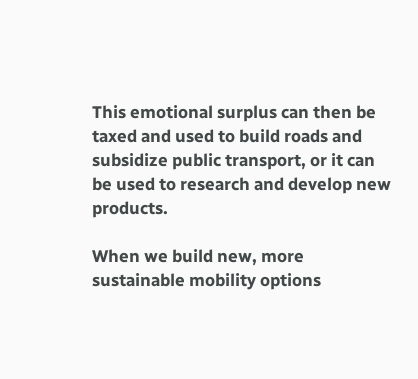This emotional surplus can then be taxed and used to build roads and subsidize public transport, or it can be used to research and develop new products.

When we build new, more sustainable mobility options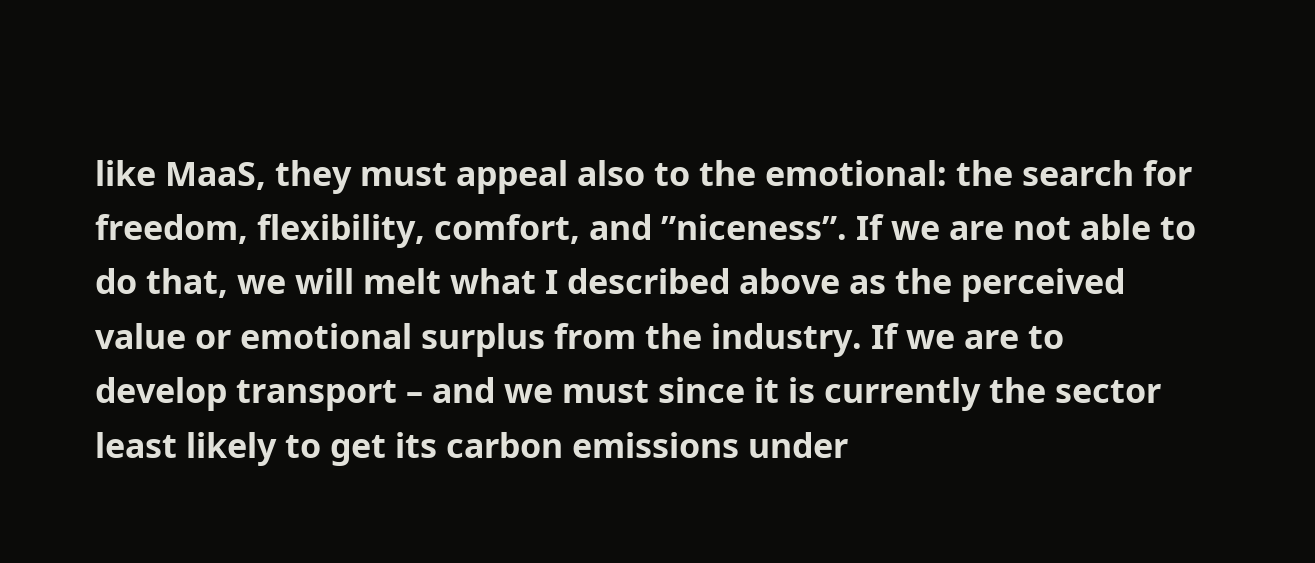like MaaS, they must appeal also to the emotional: the search for freedom, flexibility, comfort, and ”niceness”. If we are not able to do that, we will melt what I described above as the perceived value or emotional surplus from the industry. If we are to develop transport – and we must since it is currently the sector least likely to get its carbon emissions under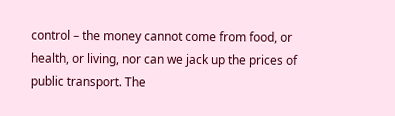control – the money cannot come from food, or health, or living, nor can we jack up the prices of public transport. The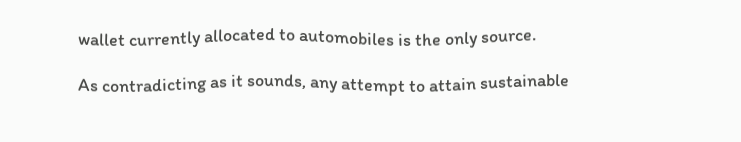wallet currently allocated to automobiles is the only source.

As contradicting as it sounds, any attempt to attain sustainable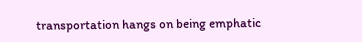transportation hangs on being emphatic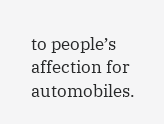to people’s affection for automobiles.